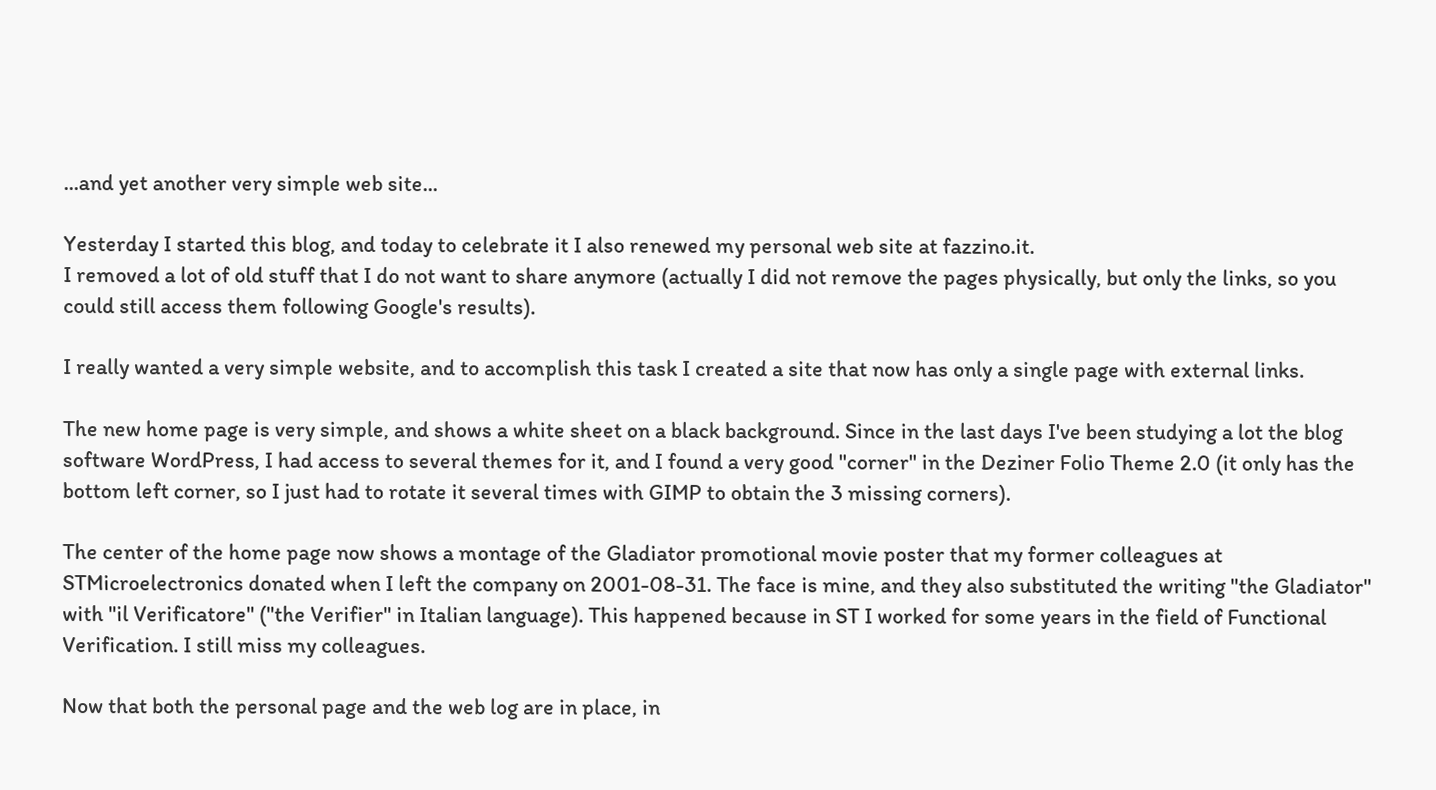...and yet another very simple web site...

Yesterday I started this blog, and today to celebrate it I also renewed my personal web site at fazzino.it.
I removed a lot of old stuff that I do not want to share anymore (actually I did not remove the pages physically, but only the links, so you could still access them following Google's results).

I really wanted a very simple website, and to accomplish this task I created a site that now has only a single page with external links.

The new home page is very simple, and shows a white sheet on a black background. Since in the last days I've been studying a lot the blog software WordPress, I had access to several themes for it, and I found a very good "corner" in the Deziner Folio Theme 2.0 (it only has the bottom left corner, so I just had to rotate it several times with GIMP to obtain the 3 missing corners).

The center of the home page now shows a montage of the Gladiator promotional movie poster that my former colleagues at STMicroelectronics donated when I left the company on 2001-08-31. The face is mine, and they also substituted the writing "the Gladiator" with "il Verificatore" ("the Verifier" in Italian language). This happened because in ST I worked for some years in the field of Functional Verification. I still miss my colleagues.

Now that both the personal page and the web log are in place, in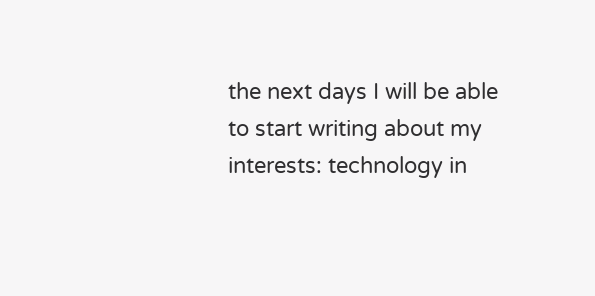the next days I will be able to start writing about my interests: technology in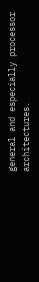general and especially processor architectures.